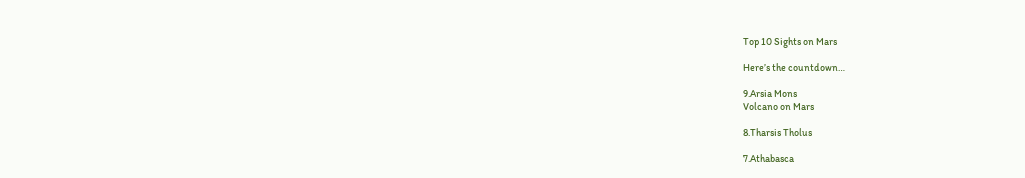Top 10 Sights on Mars

Here’s the countdown…

9.Arsia Mons
Volcano on Mars

8.Tharsis Tholus

7.Athabasca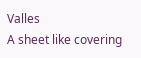Valles
A sheet like covering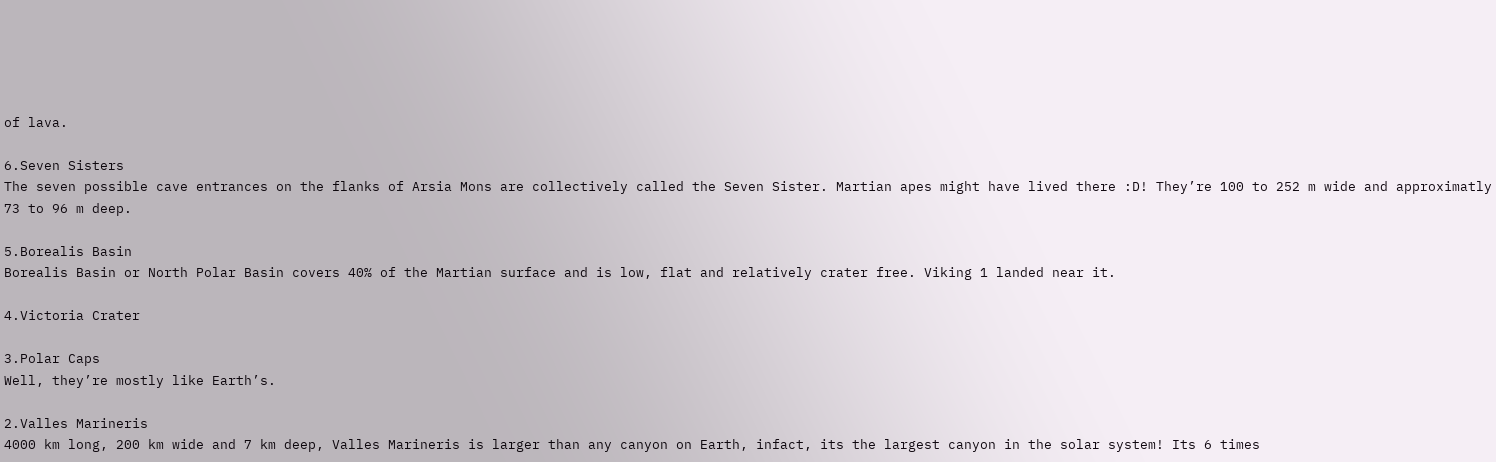of lava.

6.Seven Sisters
The seven possible cave entrances on the flanks of Arsia Mons are collectively called the Seven Sister. Martian apes might have lived there :D! They’re 100 to 252 m wide and approximatly 73 to 96 m deep.

5.Borealis Basin
Borealis Basin or North Polar Basin covers 40% of the Martian surface and is low, flat and relatively crater free. Viking 1 landed near it.

4.Victoria Crater

3.Polar Caps
Well, they’re mostly like Earth’s.

2.Valles Marineris
4000 km long, 200 km wide and 7 km deep, Valles Marineris is larger than any canyon on Earth, infact, its the largest canyon in the solar system! Its 6 times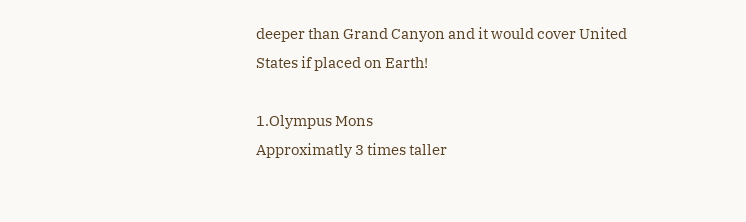deeper than Grand Canyon and it would cover United States if placed on Earth!

1.Olympus Mons
Approximatly 3 times taller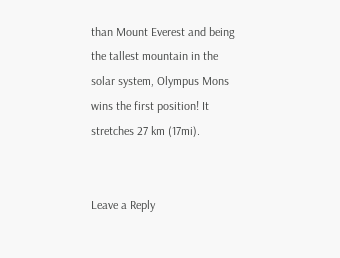than Mount Everest and being the tallest mountain in the solar system, Olympus Mons wins the first position! It stretches 27 km (17mi).


Leave a Reply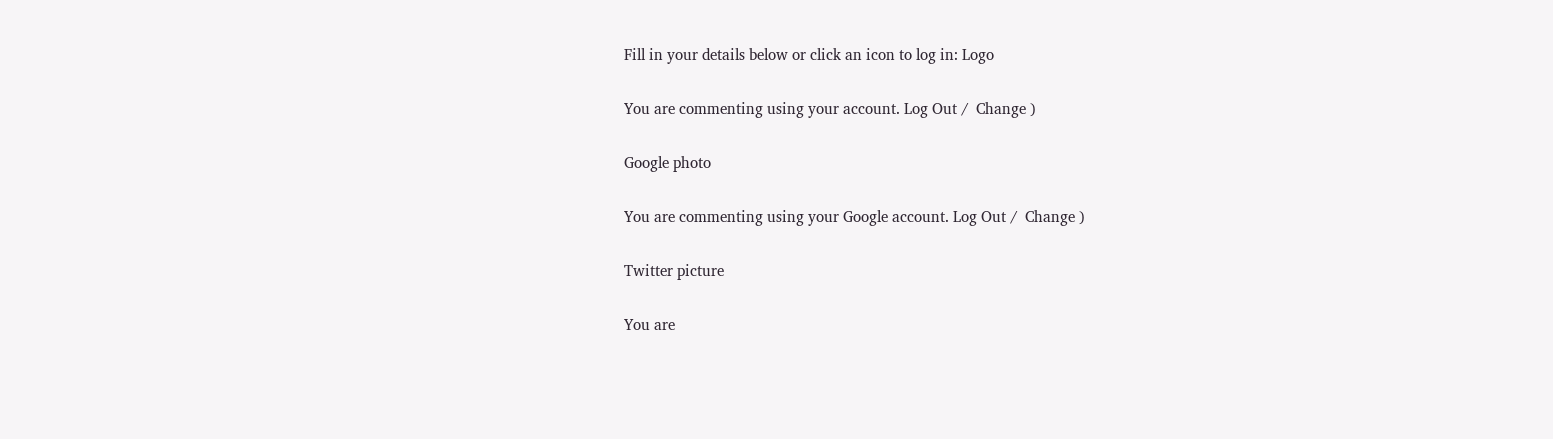Fill in your details below or click an icon to log in: Logo

You are commenting using your account. Log Out /  Change )

Google photo

You are commenting using your Google account. Log Out /  Change )

Twitter picture

You are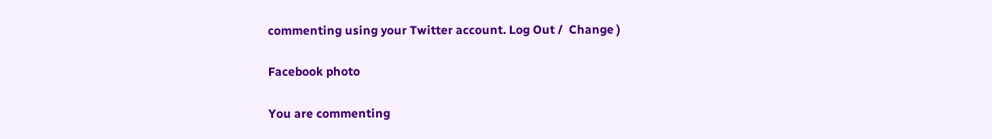commenting using your Twitter account. Log Out /  Change )

Facebook photo

You are commenting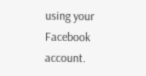using your Facebook account.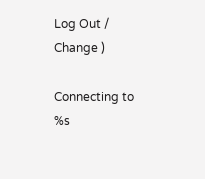Log Out /  Change )

Connecting to %s